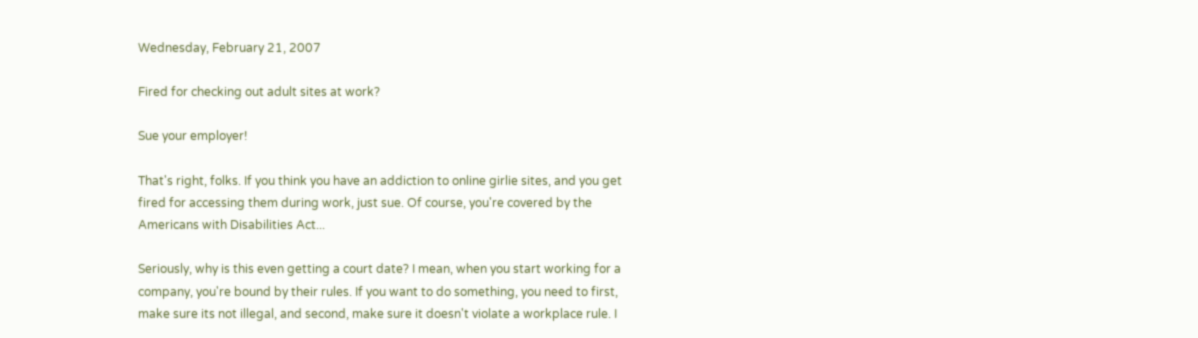Wednesday, February 21, 2007

Fired for checking out adult sites at work?

Sue your employer!

That's right, folks. If you think you have an addiction to online girlie sites, and you get fired for accessing them during work, just sue. Of course, you're covered by the Americans with Disabilities Act...

Seriously, why is this even getting a court date? I mean, when you start working for a company, you're bound by their rules. If you want to do something, you need to first, make sure its not illegal, and second, make sure it doesn't violate a workplace rule. I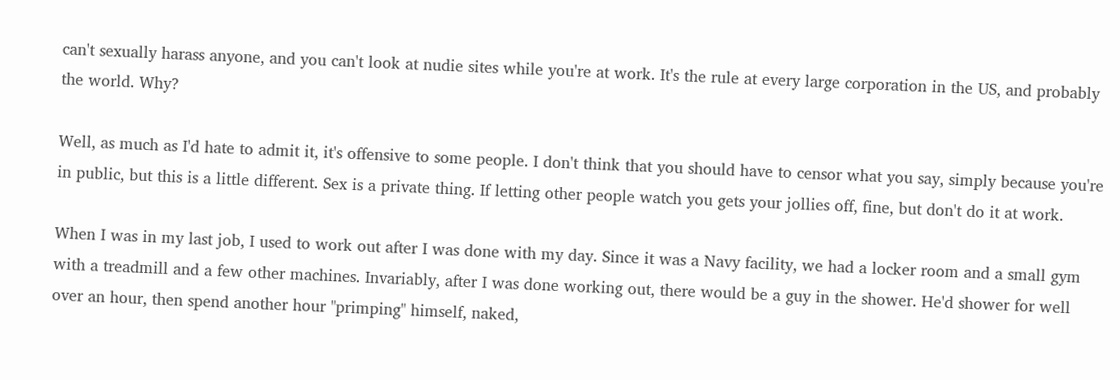can't sexually harass anyone, and you can't look at nudie sites while you're at work. It's the rule at every large corporation in the US, and probably the world. Why?

Well, as much as I'd hate to admit it, it's offensive to some people. I don't think that you should have to censor what you say, simply because you're in public, but this is a little different. Sex is a private thing. If letting other people watch you gets your jollies off, fine, but don't do it at work.

When I was in my last job, I used to work out after I was done with my day. Since it was a Navy facility, we had a locker room and a small gym with a treadmill and a few other machines. Invariably, after I was done working out, there would be a guy in the shower. He'd shower for well over an hour, then spend another hour "primping" himself, naked,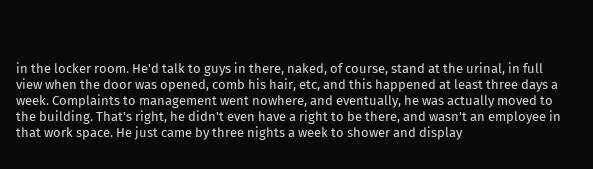in the locker room. He'd talk to guys in there, naked, of course, stand at the urinal, in full view when the door was opened, comb his hair, etc, and this happened at least three days a week. Complaints to management went nowhere, and eventually, he was actually moved to the building. That's right, he didn't even have a right to be there, and wasn't an employee in that work space. He just came by three nights a week to shower and display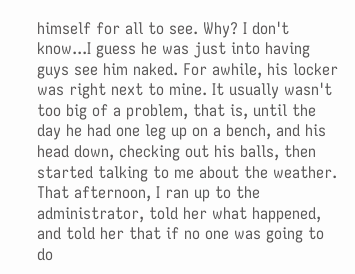himself for all to see. Why? I don't know...I guess he was just into having guys see him naked. For awhile, his locker was right next to mine. It usually wasn't too big of a problem, that is, until the day he had one leg up on a bench, and his head down, checking out his balls, then started talking to me about the weather. That afternoon, I ran up to the administrator, told her what happened, and told her that if no one was going to do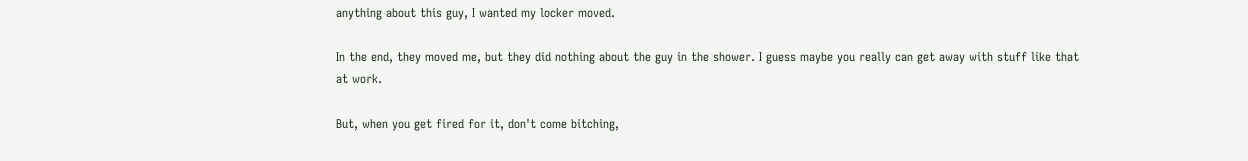anything about this guy, I wanted my locker moved.

In the end, they moved me, but they did nothing about the guy in the shower. I guess maybe you really can get away with stuff like that at work.

But, when you get fired for it, don't come bitching,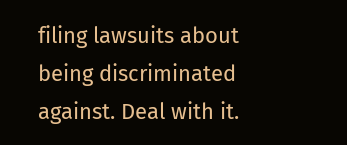filing lawsuits about being discriminated against. Deal with it.